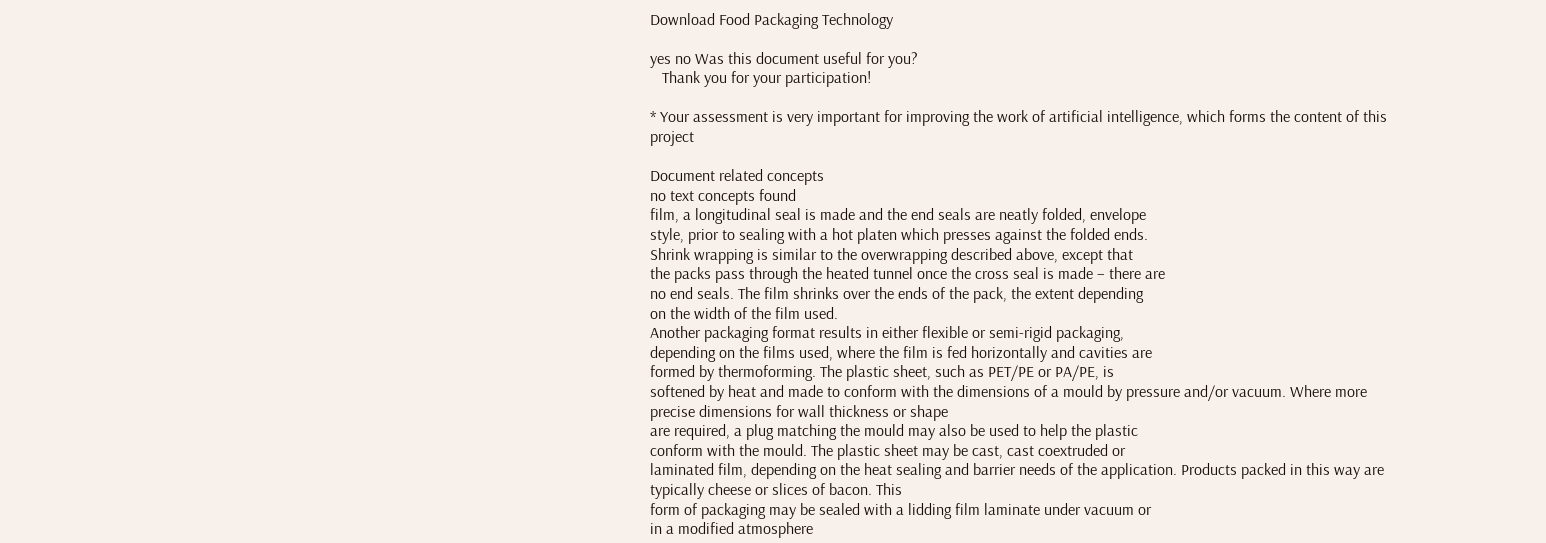Download Food Packaging Technology

yes no Was this document useful for you?
   Thank you for your participation!

* Your assessment is very important for improving the work of artificial intelligence, which forms the content of this project

Document related concepts
no text concepts found
film, a longitudinal seal is made and the end seals are neatly folded, envelope
style, prior to sealing with a hot platen which presses against the folded ends.
Shrink wrapping is similar to the overwrapping described above, except that
the packs pass through the heated tunnel once the cross seal is made – there are
no end seals. The film shrinks over the ends of the pack, the extent depending
on the width of the film used.
Another packaging format results in either flexible or semi-rigid packaging,
depending on the films used, where the film is fed horizontally and cavities are
formed by thermoforming. The plastic sheet, such as PET/PE or PA/PE, is
softened by heat and made to conform with the dimensions of a mould by pressure and/or vacuum. Where more precise dimensions for wall thickness or shape
are required, a plug matching the mould may also be used to help the plastic
conform with the mould. The plastic sheet may be cast, cast coextruded or
laminated film, depending on the heat sealing and barrier needs of the application. Products packed in this way are typically cheese or slices of bacon. This
form of packaging may be sealed with a lidding film laminate under vacuum or
in a modified atmosphere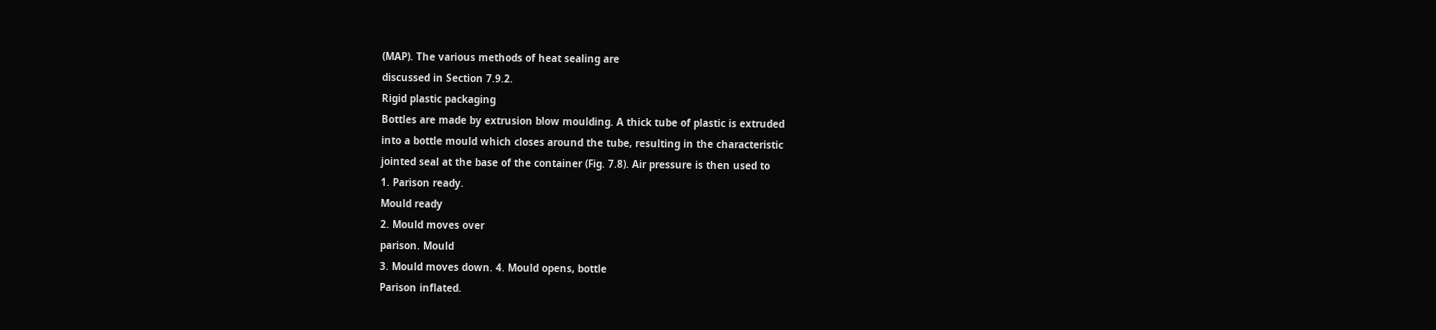(MAP). The various methods of heat sealing are
discussed in Section 7.9.2.
Rigid plastic packaging
Bottles are made by extrusion blow moulding. A thick tube of plastic is extruded
into a bottle mould which closes around the tube, resulting in the characteristic
jointed seal at the base of the container (Fig. 7.8). Air pressure is then used to
1. Parison ready.
Mould ready
2. Mould moves over
parison. Mould
3. Mould moves down. 4. Mould opens, bottle
Parison inflated.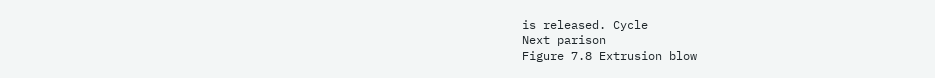is released. Cycle
Next parison
Figure 7.8 Extrusion blow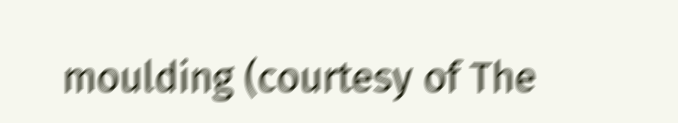moulding (courtesy of The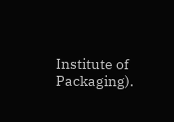Institute of Packaging).